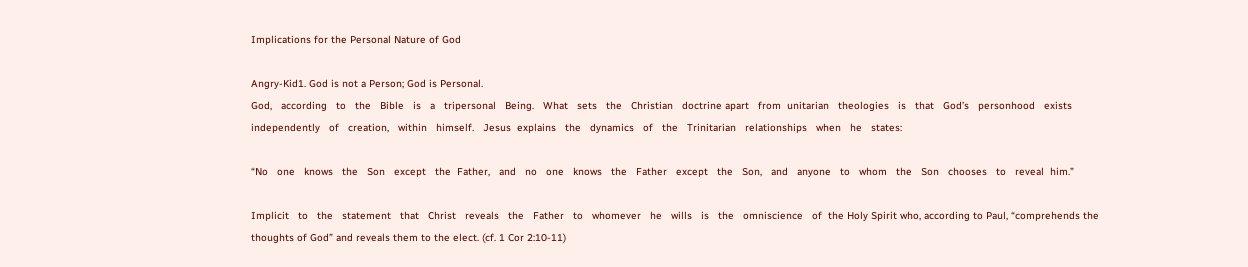Implications for the Personal Nature of God

Angry-Kid1. God is not a Person; God is Personal.
God,   according   to   the   Bible   is   a   tripersonal   Being.   What   sets   the   Christian   doctrine apart   from  unitarian   theologies   is   that   God’s   personhood   exists   independently   of   creation,   within   himself.   Jesus  explains   the   dynamics   of   the   Trinitarian   relationships   when   he   states:

“No   one   knows   the   Son   except   the  Father,   and   no   one   knows   the   Father   except   the   Son,   and   anyone   to   whom   the   Son   chooses   to   reveal  him.”

Implicit   to   the   statement   that   Christ   reveals   the   Father   to   whomever   he   wills   is   the   omniscience   of  the Holy Spirit who, according to Paul, “comprehends the thoughts of God” and reveals them to the elect. (cf. 1 Cor 2:10-11)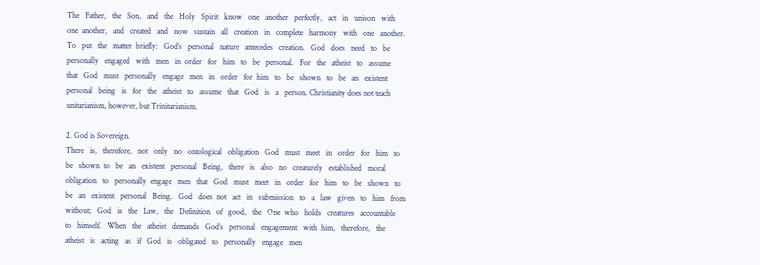The   Father,   the   Son,   and   the   Holy   Spirit   know   one   another   perfectly,   act   in   unison   with   one  another,   and   created   and   now   sustain   all   creation   in   complete   harmony   with   one   another.   To   put   the   matter  briefly:   God’s   personal   nature   antecedes   creation.   God   does   need   to   be   personally   engaged   with   men   in  order   for   him   to   be   personal.   For   the   atheist   to   assume   that   God   must   personally   engage   men   in   order   for  him   to   be   shown   to   be   an   existent   personal   being   is   for   the   atheist   to   assume   that   God   is   a   person. Christianity does not teach unitarianism, however, but Trinitarianism.

2. God is Sovereign.
There   is,   therefore,   not   only   no   ontological   obligation   God   must   meet   in   order   for   him   to   be   shown  to   be   an   existent   personal   Being,   there   is   also   no   creaturely   established   moral   obligation   to   personally  engage   men   that   God   must   meet   in   order   for   him   to   be   shown   to   be   an   existent   personal   Being.   God   does  not   act   in   submission   to   a   law   given   to   him   from   without;   God   is   the   Law,   the   Definition   of   good,   the   One  who   holds   creatures   accountable   to   himself.   When   the   atheist   demands   God’s   personal   engagement   with  him,   therefore,   the   atheist   is   acting   as   if   God   is   obligated   to   personally   engage   men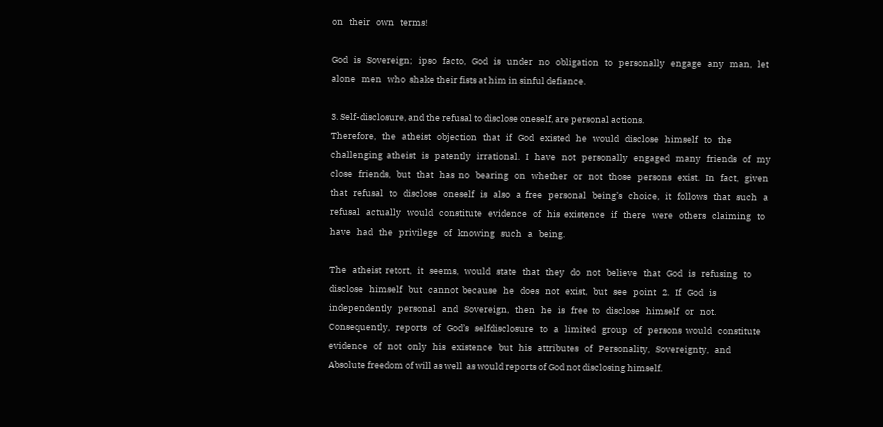on   their   own   terms!

God   is   Sovereign;   ipso   facto,   God   is   under   no   obligation   to   personally   engage   any   man,   let   alone   men   who  shake their fists at him in sinful defiance.

3. Self-disclosure, and the refusal to disclose oneself, are personal actions.
Therefore,   the   atheist   objection   that   if   God   existed   he   would   disclose   himself   to   the   challenging  atheist   is   patently   irrational.   I   have   not   personally   engaged   many   friends   of   my   close   friends,   but   that   has  no   bearing   on   whether   or   not   those   persons   exist.   In   fact,   given   that   refusal   to   disclose   oneself   is   also   a  free   personal   being’s   choice,   it   follows   that   such   a   refusal   actually   would   constitute   evidence   of   his  existence   if   there   were   others   claiming   to   have   had   the   privilege   of   knowing   such   a   being.

The   atheist  retort,   it   seems,   would   state   that   they   do   not   believe   that   God   is   refusing   to   disclose   himself   but   cannot  because   he   does   not   exist,   but   see   point   2.   If   God   is   independently   personal   and   Sovereign,   then   he   is   free  to   disclose   himself   or   not.   Consequently,   reports   of   God’s   selfdisclosure   to   a   limited   group   of   persons  would   constitute   evidence   of   not   only   his   existence   but   his   attributes   of   Personality,   Sovereignty,   and  Absolute freedom of will as well  as would reports of God not disclosing himself.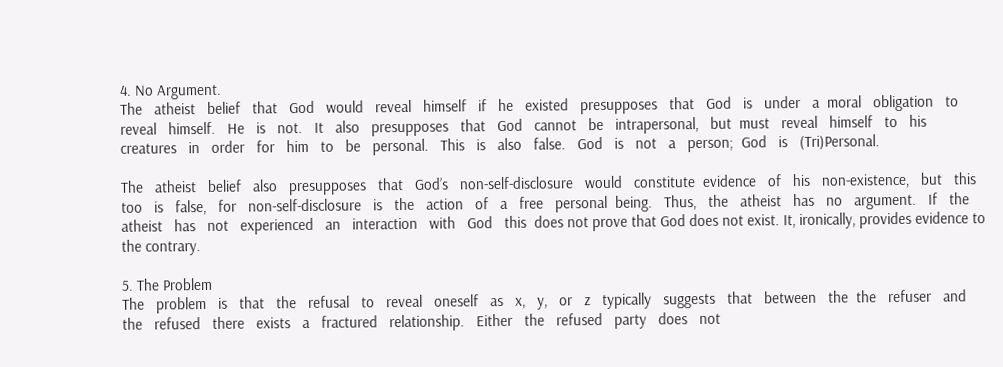4. No Argument.
The   atheist   belief   that   God   would   reveal   himself   if   he   existed   presupposes   that   God   is   under   a  moral   obligation   to   reveal   himself.   He   is   not.   It   also   presupposes   that   God   cannot   be   intrapersonal,   but  must   reveal   himself   to   his   creatures   in   order   for   him   to   be   personal.   This   is   also   false.   God   is   not   a   person;  God   is   (Tri)Personal.

The   atheist   belief   also   presupposes   that   God’s   non-self-disclosure   would   constitute  evidence   of   his   non-existence,   but   this   too   is   false,   for   non-self-disclosure   is   the   action   of   a   free   personal  being.   Thus,   the   atheist   has   no   argument.   If   the   atheist   has   not   experienced   an   interaction   with   God   this  does not prove that God does not exist. It, ironically, provides evidence to the contrary.

5. The Problem
The   problem   is   that   the   refusal   to   reveal   oneself   as   x,   y,   or   z   typically   suggests   that   between   the  the   refuser   and   the   refused   there   exists   a   fractured   relationship.   Either   the   refused   party   does   not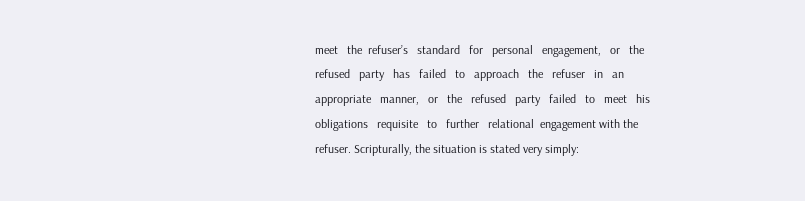meet   the  refuser’s   standard   for   personal   engagement,   or   the   refused   party   has   failed   to   approach   the   refuser   in   an  appropriate   manner,   or   the   refused   party   failed   to   meet   his   obligations   requisite   to   further   relational  engagement with the refuser. Scripturally, the situation is stated very simply: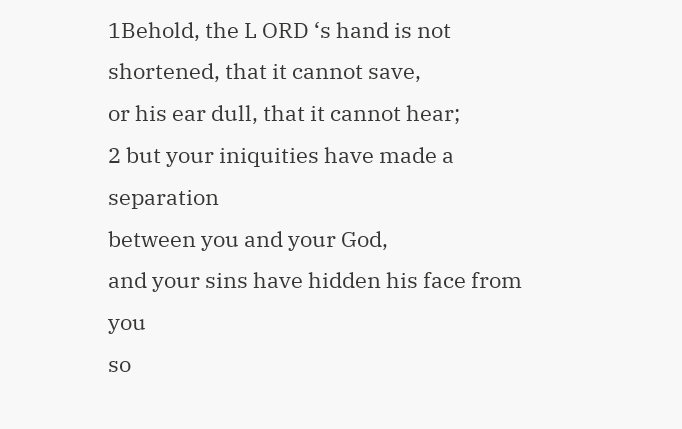1Behold, the L ORD ‘s hand is not shortened, that it cannot save,
or his ear dull, that it cannot hear;
2 but your iniquities have made a separation
between you and your God,
and your sins have hidden his face from you
so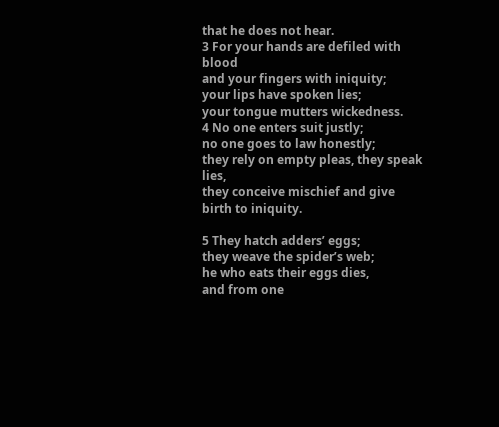that he does not hear.
3 For your hands are defiled with blood
and your fingers with iniquity;
your lips have spoken lies;
your tongue mutters wickedness.
4 No one enters suit justly;
no one goes to law honestly;
they rely on empty pleas, they speak lies,
they conceive mischief and give birth to iniquity.

5 They hatch adders’ eggs;
they weave the spider’s web;
he who eats their eggs dies,
and from one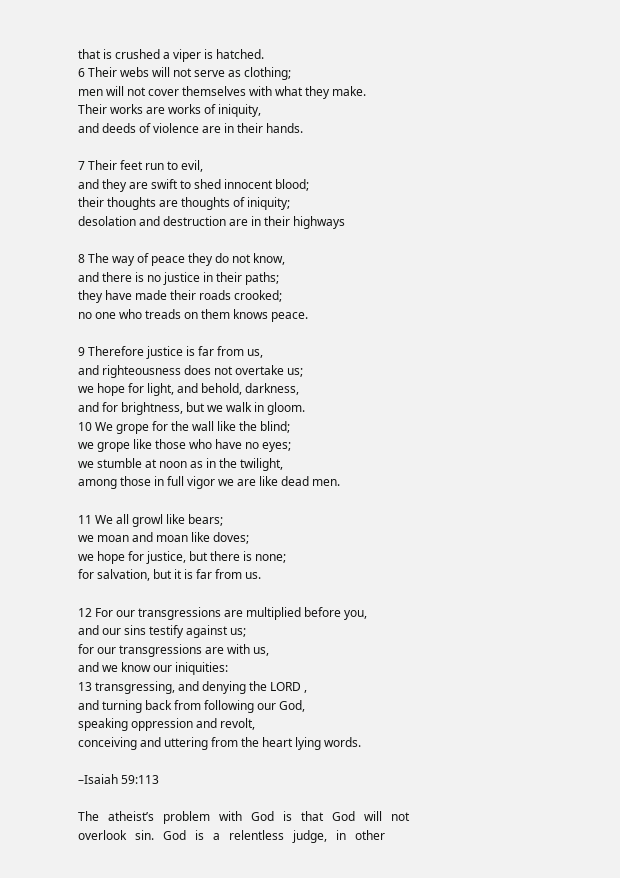that is crushed a viper is hatched.
6 Their webs will not serve as clothing;
men will not cover themselves with what they make.
Their works are works of iniquity,
and deeds of violence are in their hands.

7 Their feet run to evil,
and they are swift to shed innocent blood;
their thoughts are thoughts of iniquity;
desolation and destruction are in their highways

8 The way of peace they do not know,
and there is no justice in their paths;
they have made their roads crooked;
no one who treads on them knows peace.

9 Therefore justice is far from us,
and righteousness does not overtake us;
we hope for light, and behold, darkness,
and for brightness, but we walk in gloom.
10 We grope for the wall like the blind;
we grope like those who have no eyes;
we stumble at noon as in the twilight,
among those in full vigor we are like dead men.

11 We all growl like bears;
we moan and moan like doves;
we hope for justice, but there is none;
for salvation, but it is far from us.

12 For our transgressions are multiplied before you,
and our sins testify against us;
for our transgressions are with us,
and we know our iniquities:
13 transgressing, and denying the LORD ,
and turning back from following our God,
speaking oppression and revolt,
conceiving and uttering from the heart lying words.

–Isaiah 59:113

The   atheist’s   problem   with   God   is   that   God   will   not   overlook   sin.   God   is   a   relentless   judge,   in   other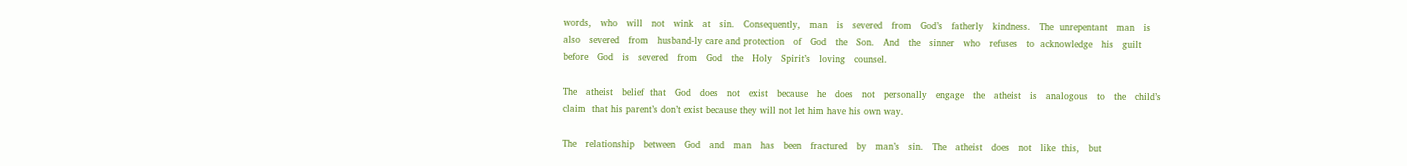words,   who   will   not   wink   at   sin.   Consequently,   man   is   severed   from   God’s   fatherly   kindness.   The  unrepentant   man   is   also   severed   from   husband-ly care and protection   of   God   the   Son.   And   the   sinner   who   refuses   to  acknowledge   his   guilt   before   God   is   severed   from   God   the   Holy   Spirit’s   loving   counsel.

The   atheist   belief  that   God   does   not   exist   because   he   does   not   personally   engage   the   atheist   is   analogous   to   the   child’s   claim  that his parent’s don’t exist because they will not let him have his own way.

The   relationship   between   God   and   man   has   been   fractured   by   man’s   sin.   The   atheist   does   not   like  this,   but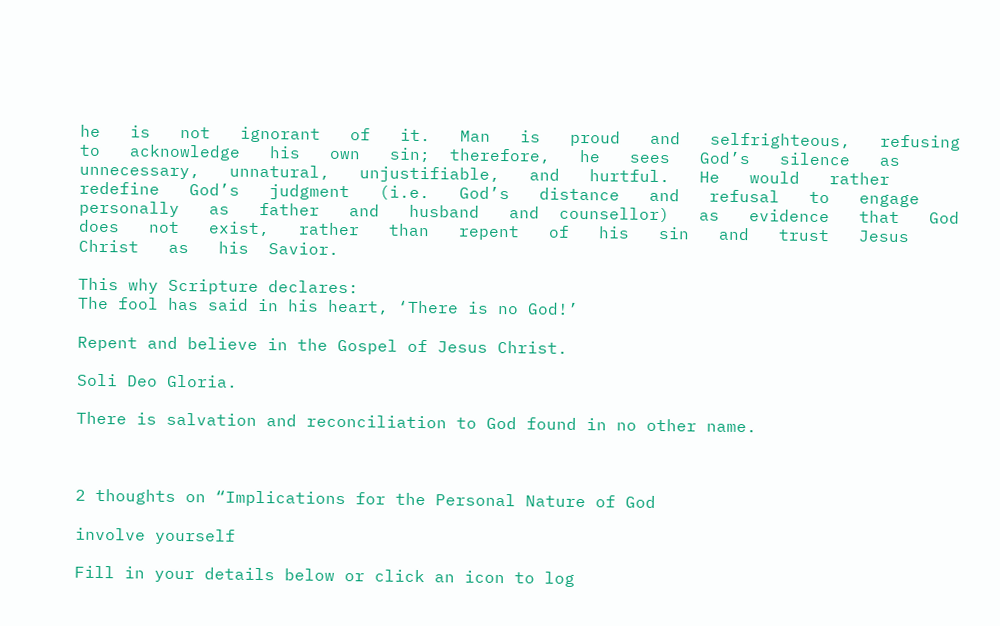he   is   not   ignorant   of   it.   Man   is   proud   and   selfrighteous,   refusing   to   acknowledge   his   own   sin;  therefore,   he   sees   God’s   silence   as   unnecessary,   unnatural,   unjustifiable,   and   hurtful.   He   would   rather  redefine   God’s   judgment   (i.e.   God’s   distance   and   refusal   to   engage   personally   as   father   and   husband   and  counsellor)   as   evidence   that   God   does   not   exist,   rather   than   repent   of   his   sin   and   trust   Jesus   Christ   as   his  Savior.

This why Scripture declares:
The fool has said in his heart, ‘There is no God!’

Repent and believe in the Gospel of Jesus Christ.

Soli Deo Gloria.

There is salvation and reconciliation to God found in no other name.



2 thoughts on “Implications for the Personal Nature of God

involve yourself

Fill in your details below or click an icon to log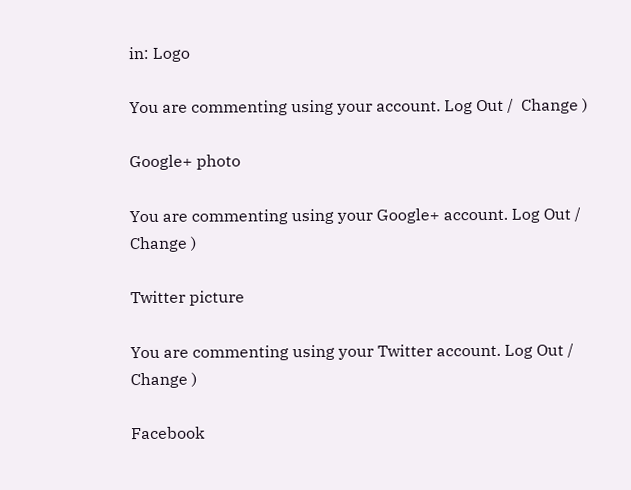in: Logo

You are commenting using your account. Log Out /  Change )

Google+ photo

You are commenting using your Google+ account. Log Out /  Change )

Twitter picture

You are commenting using your Twitter account. Log Out /  Change )

Facebook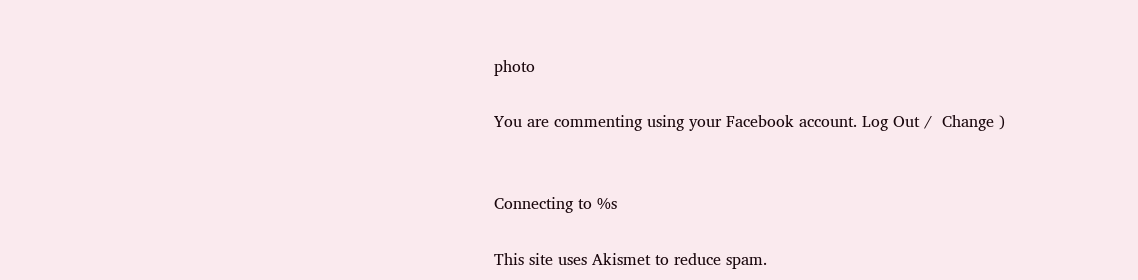photo

You are commenting using your Facebook account. Log Out /  Change )


Connecting to %s

This site uses Akismet to reduce spam.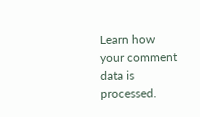Learn how your comment data is processed.